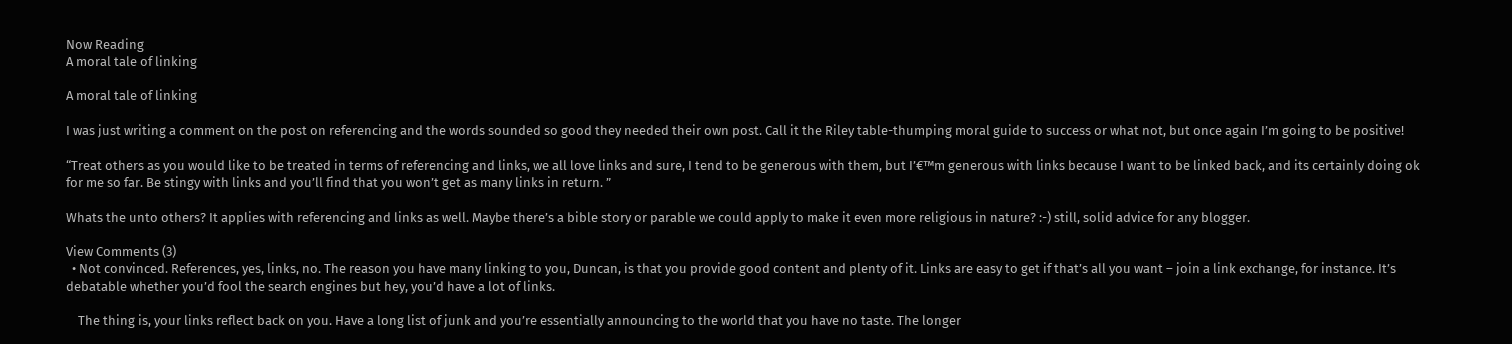Now Reading
A moral tale of linking

A moral tale of linking

I was just writing a comment on the post on referencing and the words sounded so good they needed their own post. Call it the Riley table-thumping moral guide to success or what not, but once again I’m going to be positive!

“Treat others as you would like to be treated in terms of referencing and links, we all love links and sure, I tend to be generous with them, but I’€™m generous with links because I want to be linked back, and its certainly doing ok for me so far. Be stingy with links and you’ll find that you won’t get as many links in return. ”

Whats the unto others? It applies with referencing and links as well. Maybe there’s a bible story or parable we could apply to make it even more religious in nature? :-) still, solid advice for any blogger.

View Comments (3)
  • Not convinced. References, yes, links, no. The reason you have many linking to you, Duncan, is that you provide good content and plenty of it. Links are easy to get if that’s all you want – join a link exchange, for instance. It’s debatable whether you’d fool the search engines but hey, you’d have a lot of links.

    The thing is, your links reflect back on you. Have a long list of junk and you’re essentially announcing to the world that you have no taste. The longer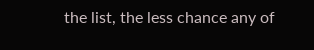the list, the less chance any of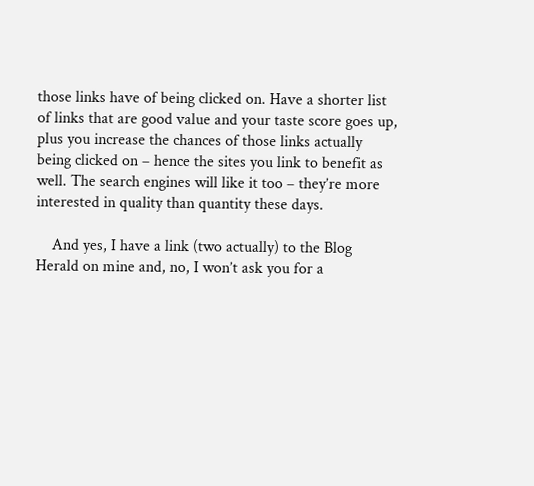those links have of being clicked on. Have a shorter list of links that are good value and your taste score goes up, plus you increase the chances of those links actually being clicked on – hence the sites you link to benefit as well. The search engines will like it too – they’re more interested in quality than quantity these days.

    And yes, I have a link (two actually) to the Blog Herald on mine and, no, I won’t ask you for a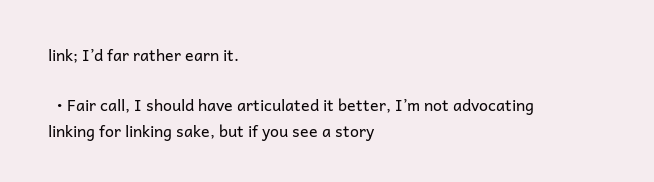link; I’d far rather earn it.

  • Fair call, I should have articulated it better, I’m not advocating linking for linking sake, but if you see a story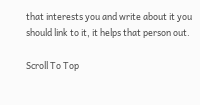that interests you and write about it you should link to it, it helps that person out.

Scroll To Top